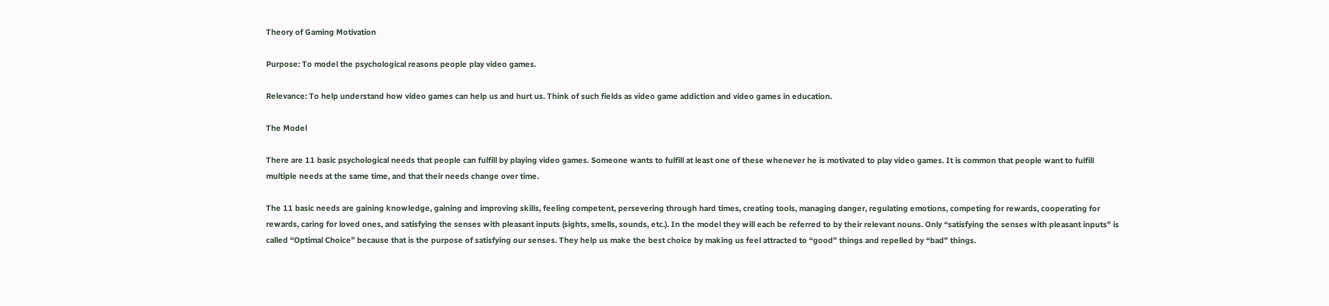Theory of Gaming Motivation

Purpose: To model the psychological reasons people play video games.

Relevance: To help understand how video games can help us and hurt us. Think of such fields as video game addiction and video games in education.

The Model

There are 11 basic psychological needs that people can fulfill by playing video games. Someone wants to fulfill at least one of these whenever he is motivated to play video games. It is common that people want to fulfill multiple needs at the same time, and that their needs change over time.

The 11 basic needs are gaining knowledge, gaining and improving skills, feeling competent, persevering through hard times, creating tools, managing danger, regulating emotions, competing for rewards, cooperating for rewards, caring for loved ones, and satisfying the senses with pleasant inputs (sights, smells, sounds, etc.). In the model they will each be referred to by their relevant nouns. Only “satisfying the senses with pleasant inputs” is called “Optimal Choice” because that is the purpose of satisfying our senses. They help us make the best choice by making us feel attracted to “good” things and repelled by “bad” things.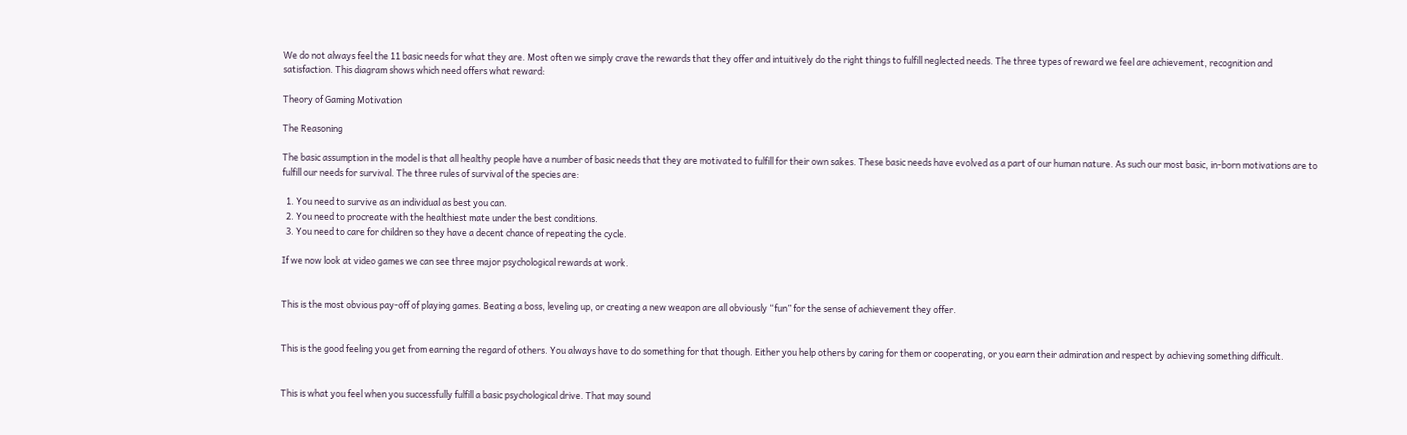We do not always feel the 11 basic needs for what they are. Most often we simply crave the rewards that they offer and intuitively do the right things to fulfill neglected needs. The three types of reward we feel are achievement, recognition and satisfaction. This diagram shows which need offers what reward:

Theory of Gaming Motivation

The Reasoning

The basic assumption in the model is that all healthy people have a number of basic needs that they are motivated to fulfill for their own sakes. These basic needs have evolved as a part of our human nature. As such our most basic, in-born motivations are to fulfill our needs for survival. The three rules of survival of the species are:

  1. You need to survive as an individual as best you can.
  2. You need to procreate with the healthiest mate under the best conditions.
  3. You need to care for children so they have a decent chance of repeating the cycle.

If we now look at video games we can see three major psychological rewards at work.


This is the most obvious pay-off of playing games. Beating a boss, leveling up, or creating a new weapon are all obviously “fun” for the sense of achievement they offer.


This is the good feeling you get from earning the regard of others. You always have to do something for that though. Either you help others by caring for them or cooperating, or you earn their admiration and respect by achieving something difficult.


This is what you feel when you successfully fulfill a basic psychological drive. That may sound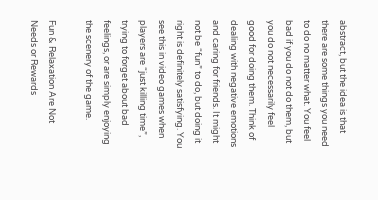abstract, but the idea is that there are some things you need to do no matter what. You feel bad if you do not do them, but you do not necessarily feel good for doing them. Think of dealing with negative emotions and caring for friends. It might not be “fun” to do, but doing it right is definitely satisfying. You see this in video games when players are “just killing time”, trying to forget about bad feelings, or are simply enjoying the scenery of the game.

Fun & Relaxation Are Not Needs or Rewards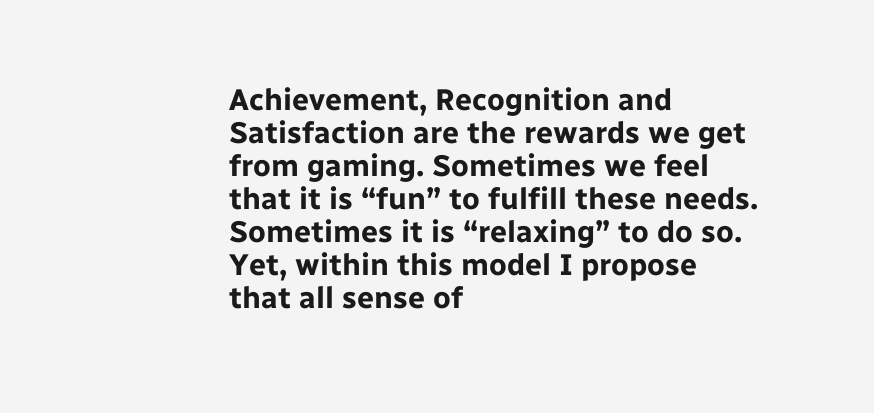Achievement, Recognition and Satisfaction are the rewards we get from gaming. Sometimes we feel that it is “fun” to fulfill these needs. Sometimes it is “relaxing” to do so. Yet, within this model I propose that all sense of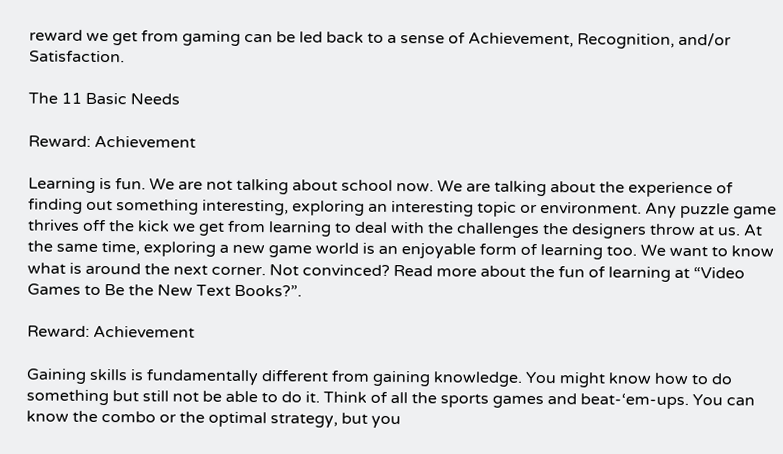reward we get from gaming can be led back to a sense of Achievement, Recognition, and/or Satisfaction.

The 11 Basic Needs

Reward: Achievement

Learning is fun. We are not talking about school now. We are talking about the experience of finding out something interesting, exploring an interesting topic or environment. Any puzzle game thrives off the kick we get from learning to deal with the challenges the designers throw at us. At the same time, exploring a new game world is an enjoyable form of learning too. We want to know what is around the next corner. Not convinced? Read more about the fun of learning at “Video Games to Be the New Text Books?”.

Reward: Achievement

Gaining skills is fundamentally different from gaining knowledge. You might know how to do something but still not be able to do it. Think of all the sports games and beat-‘em-ups. You can know the combo or the optimal strategy, but you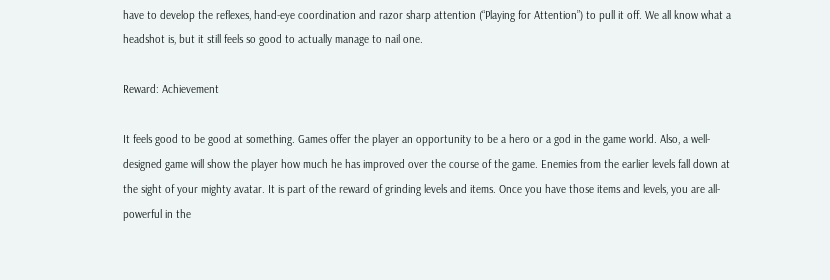have to develop the reflexes, hand-eye coordination and razor sharp attention (“Playing for Attention”) to pull it off. We all know what a headshot is, but it still feels so good to actually manage to nail one.

Reward: Achievement

It feels good to be good at something. Games offer the player an opportunity to be a hero or a god in the game world. Also, a well-designed game will show the player how much he has improved over the course of the game. Enemies from the earlier levels fall down at the sight of your mighty avatar. It is part of the reward of grinding levels and items. Once you have those items and levels, you are all-powerful in the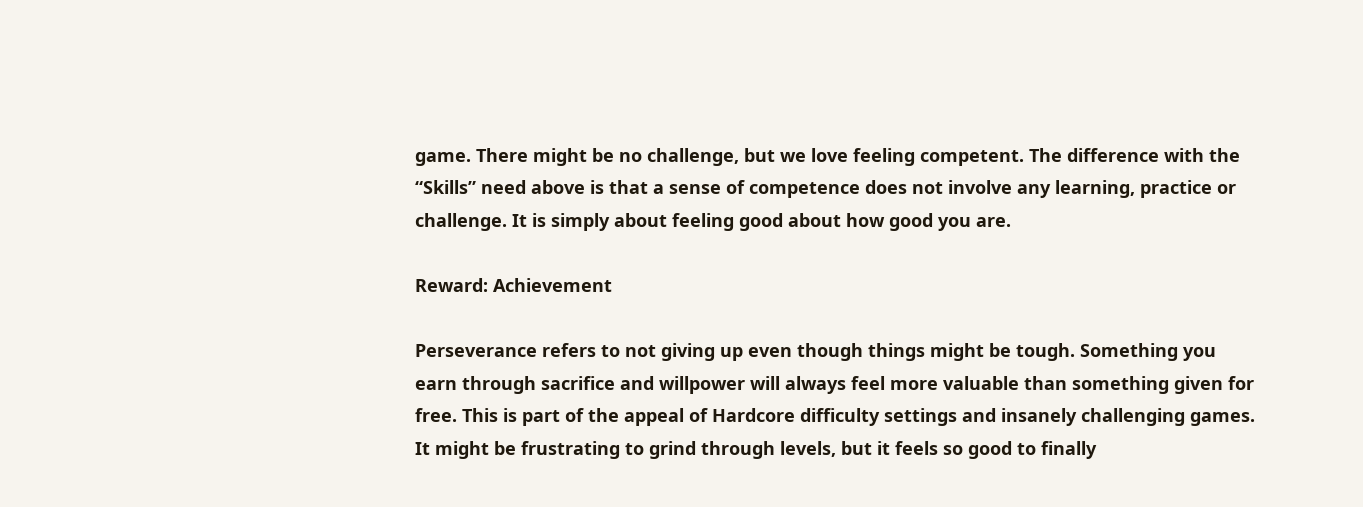game. There might be no challenge, but we love feeling competent. The difference with the “Skills” need above is that a sense of competence does not involve any learning, practice or challenge. It is simply about feeling good about how good you are.

Reward: Achievement

Perseverance refers to not giving up even though things might be tough. Something you earn through sacrifice and willpower will always feel more valuable than something given for free. This is part of the appeal of Hardcore difficulty settings and insanely challenging games. It might be frustrating to grind through levels, but it feels so good to finally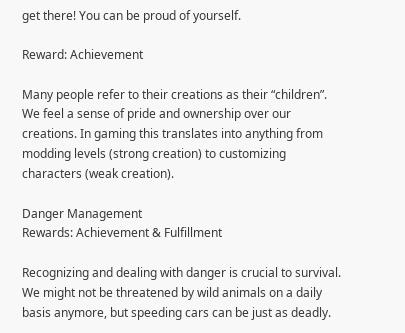get there! You can be proud of yourself.

Reward: Achievement

Many people refer to their creations as their “children”. We feel a sense of pride and ownership over our creations. In gaming this translates into anything from modding levels (strong creation) to customizing characters (weak creation).

Danger Management
Rewards: Achievement & Fulfillment

Recognizing and dealing with danger is crucial to survival. We might not be threatened by wild animals on a daily basis anymore, but speeding cars can be just as deadly.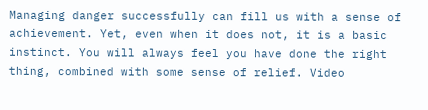Managing danger successfully can fill us with a sense of achievement. Yet, even when it does not, it is a basic instinct. You will always feel you have done the right thing, combined with some sense of relief. Video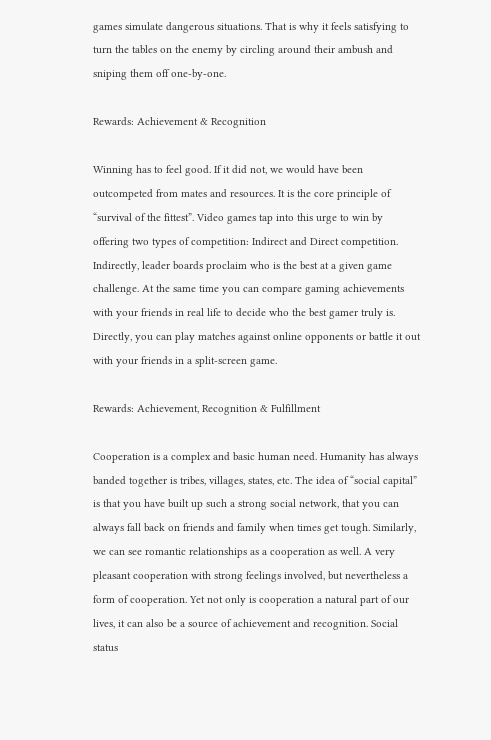games simulate dangerous situations. That is why it feels satisfying to turn the tables on the enemy by circling around their ambush and sniping them off one-by-one.

Rewards: Achievement & Recognition

Winning has to feel good. If it did not, we would have been outcompeted from mates and resources. It is the core principle of “survival of the fittest”. Video games tap into this urge to win by offering two types of competition: Indirect and Direct competition. Indirectly, leader boards proclaim who is the best at a given game challenge. At the same time you can compare gaming achievements with your friends in real life to decide who the best gamer truly is. Directly, you can play matches against online opponents or battle it out with your friends in a split-screen game.

Rewards: Achievement, Recognition & Fulfillment

Cooperation is a complex and basic human need. Humanity has always banded together is tribes, villages, states, etc. The idea of “social capital” is that you have built up such a strong social network, that you can always fall back on friends and family when times get tough. Similarly, we can see romantic relationships as a cooperation as well. A very pleasant cooperation with strong feelings involved, but nevertheless a form of cooperation. Yet not only is cooperation a natural part of our lives, it can also be a source of achievement and recognition. Social status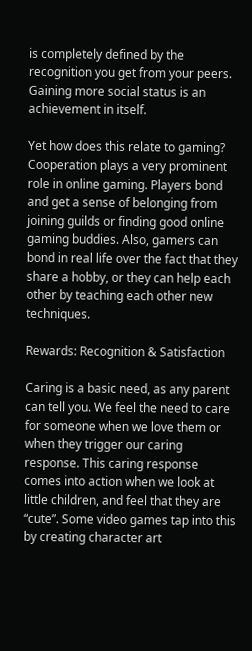is completely defined by the recognition you get from your peers. Gaining more social status is an achievement in itself.

Yet how does this relate to gaming? Cooperation plays a very prominent role in online gaming. Players bond and get a sense of belonging from joining guilds or finding good online gaming buddies. Also, gamers can bond in real life over the fact that they share a hobby, or they can help each other by teaching each other new techniques.

Rewards: Recognition & Satisfaction

Caring is a basic need, as any parent can tell you. We feel the need to care for someone when we love them or when they trigger our caring response. This caring response comes into action when we look at little children, and feel that they are “cute”. Some video games tap into this by creating character art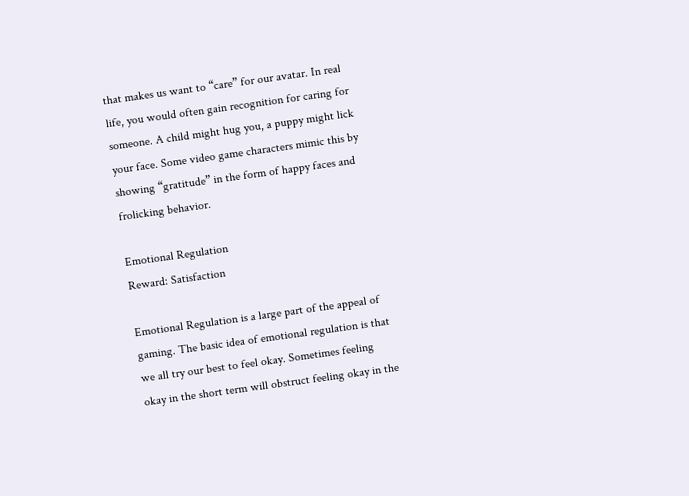that makes us want to “care” for our avatar. In real life, you would often gain recognition for caring for someone. A child might hug you, a puppy might lick your face. Some video game characters mimic this by showing “gratitude” in the form of happy faces and frolicking behavior.

Emotional Regulation
Reward: Satisfaction

Emotional Regulation is a large part of the appeal of gaming. The basic idea of emotional regulation is that we all try our best to feel okay. Sometimes feeling okay in the short term will obstruct feeling okay in the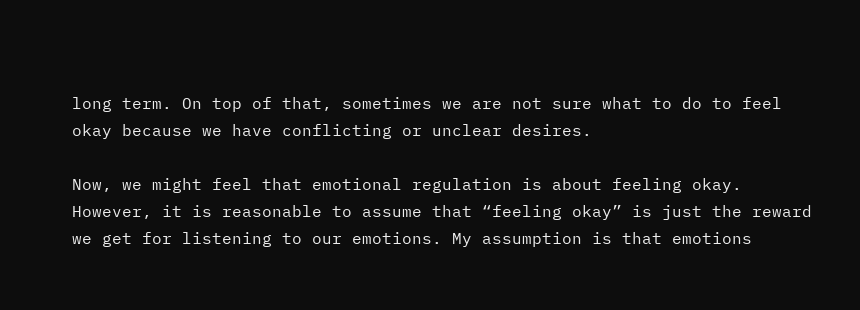long term. On top of that, sometimes we are not sure what to do to feel okay because we have conflicting or unclear desires.

Now, we might feel that emotional regulation is about feeling okay. However, it is reasonable to assume that “feeling okay” is just the reward we get for listening to our emotions. My assumption is that emotions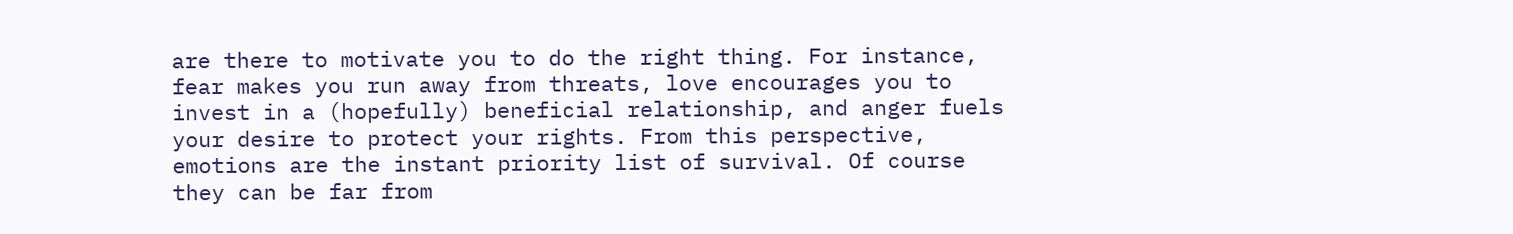are there to motivate you to do the right thing. For instance, fear makes you run away from threats, love encourages you to invest in a (hopefully) beneficial relationship, and anger fuels your desire to protect your rights. From this perspective, emotions are the instant priority list of survival. Of course they can be far from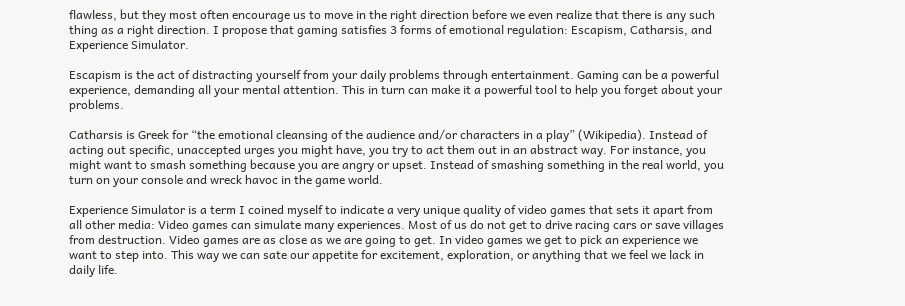flawless, but they most often encourage us to move in the right direction before we even realize that there is any such thing as a right direction. I propose that gaming satisfies 3 forms of emotional regulation: Escapism, Catharsis, and Experience Simulator.

Escapism is the act of distracting yourself from your daily problems through entertainment. Gaming can be a powerful experience, demanding all your mental attention. This in turn can make it a powerful tool to help you forget about your problems.

Catharsis is Greek for “the emotional cleansing of the audience and/or characters in a play” (Wikipedia). Instead of acting out specific, unaccepted urges you might have, you try to act them out in an abstract way. For instance, you might want to smash something because you are angry or upset. Instead of smashing something in the real world, you turn on your console and wreck havoc in the game world.

Experience Simulator is a term I coined myself to indicate a very unique quality of video games that sets it apart from all other media: Video games can simulate many experiences. Most of us do not get to drive racing cars or save villages from destruction. Video games are as close as we are going to get. In video games we get to pick an experience we want to step into. This way we can sate our appetite for excitement, exploration, or anything that we feel we lack in daily life.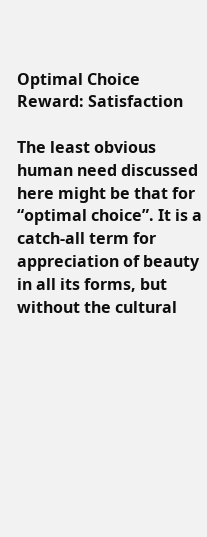Optimal Choice
Reward: Satisfaction

The least obvious human need discussed here might be that for “optimal choice”. It is a catch-all term for appreciation of beauty in all its forms, but without the cultural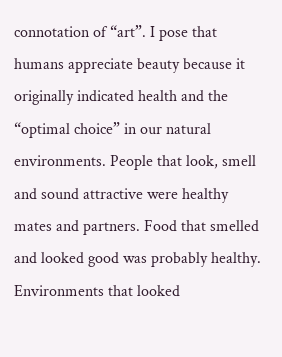connotation of “art”. I pose that humans appreciate beauty because it originally indicated health and the “optimal choice” in our natural environments. People that look, smell and sound attractive were healthy mates and partners. Food that smelled and looked good was probably healthy. Environments that looked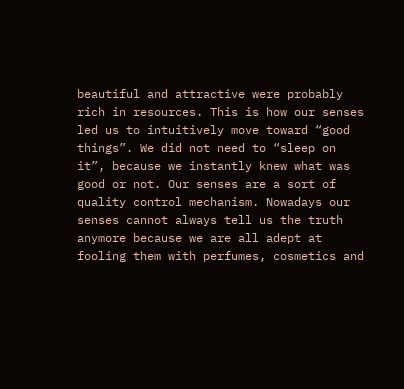beautiful and attractive were probably rich in resources. This is how our senses led us to intuitively move toward “good things”. We did not need to “sleep on it”, because we instantly knew what was good or not. Our senses are a sort of quality control mechanism. Nowadays our senses cannot always tell us the truth anymore because we are all adept at fooling them with perfumes, cosmetics and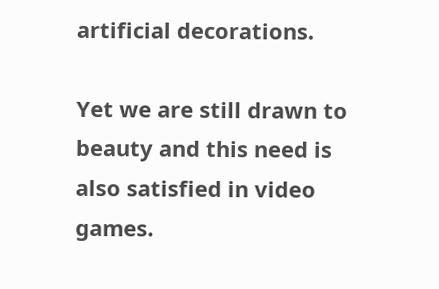artificial decorations.

Yet we are still drawn to beauty and this need is also satisfied in video games.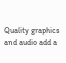Quality graphics and audio add a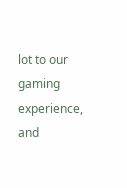lot to our gaming experience, and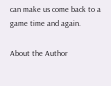can make us come back to a game time and again.

About the Author